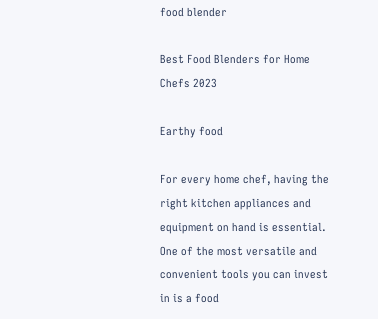food blender

Best Food Blenders for Home Chefs 2023

Earthy food

For every home chef, having the right kitchen appliances and equipment on hand is essential. One of the most versatile and convenient tools you can invest in is a food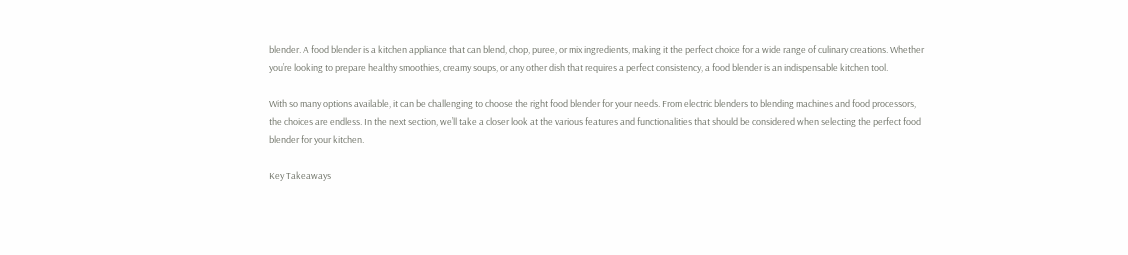blender. A food blender is a kitchen appliance that can blend, chop, puree, or mix ingredients, making it the perfect choice for a wide range of culinary creations. Whether you’re looking to prepare healthy smoothies, creamy soups, or any other dish that requires a perfect consistency, a food blender is an indispensable kitchen tool.

With so many options available, it can be challenging to choose the right food blender for your needs. From electric blenders to blending machines and food processors, the choices are endless. In the next section, we’ll take a closer look at the various features and functionalities that should be considered when selecting the perfect food blender for your kitchen.

Key Takeaways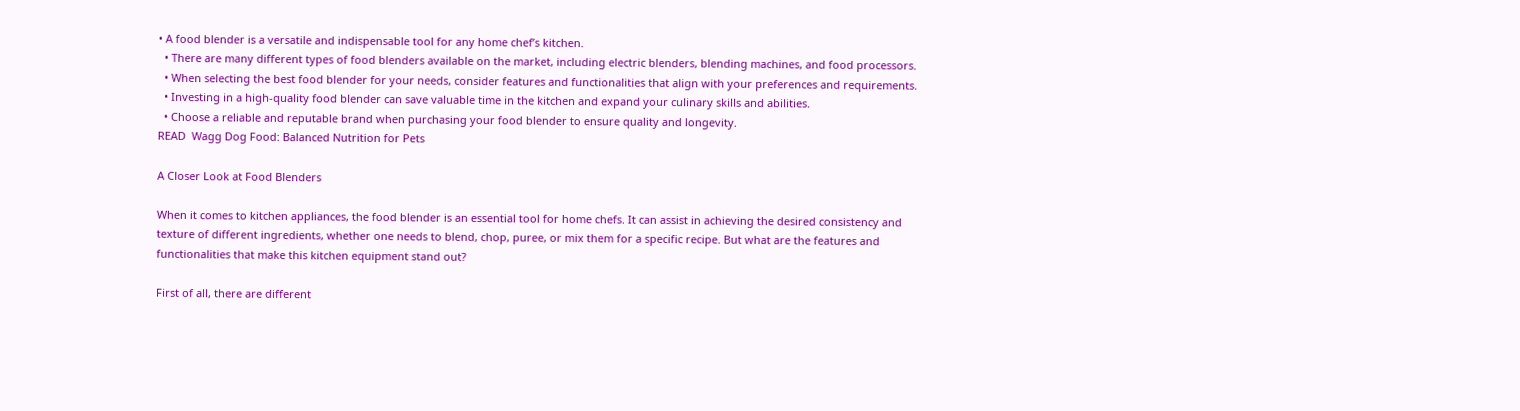• A food blender is a versatile and indispensable tool for any home chef’s kitchen.
  • There are many different types of food blenders available on the market, including electric blenders, blending machines, and food processors.
  • When selecting the best food blender for your needs, consider features and functionalities that align with your preferences and requirements.
  • Investing in a high-quality food blender can save valuable time in the kitchen and expand your culinary skills and abilities.
  • Choose a reliable and reputable brand when purchasing your food blender to ensure quality and longevity.
READ  Wagg Dog Food: Balanced Nutrition for Pets

A Closer Look at Food Blenders

When it comes to kitchen appliances, the food blender is an essential tool for home chefs. It can assist in achieving the desired consistency and texture of different ingredients, whether one needs to blend, chop, puree, or mix them for a specific recipe. But what are the features and functionalities that make this kitchen equipment stand out?

First of all, there are different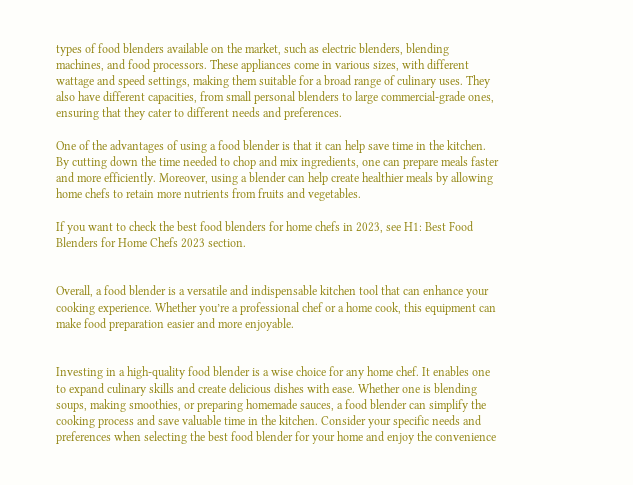types of food blenders available on the market, such as electric blenders, blending machines, and food processors. These appliances come in various sizes, with different wattage and speed settings, making them suitable for a broad range of culinary uses. They also have different capacities, from small personal blenders to large commercial-grade ones, ensuring that they cater to different needs and preferences.

One of the advantages of using a food blender is that it can help save time in the kitchen. By cutting down the time needed to chop and mix ingredients, one can prepare meals faster and more efficiently. Moreover, using a blender can help create healthier meals by allowing home chefs to retain more nutrients from fruits and vegetables.

If you want to check the best food blenders for home chefs in 2023, see H1: Best Food Blenders for Home Chefs 2023 section.


Overall, a food blender is a versatile and indispensable kitchen tool that can enhance your cooking experience. Whether you’re a professional chef or a home cook, this equipment can make food preparation easier and more enjoyable.


Investing in a high-quality food blender is a wise choice for any home chef. It enables one to expand culinary skills and create delicious dishes with ease. Whether one is blending soups, making smoothies, or preparing homemade sauces, a food blender can simplify the cooking process and save valuable time in the kitchen. Consider your specific needs and preferences when selecting the best food blender for your home and enjoy the convenience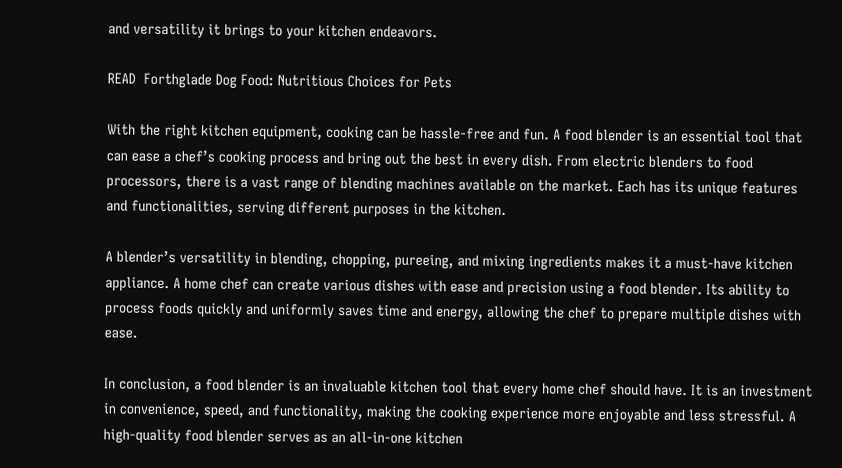and versatility it brings to your kitchen endeavors.

READ  Forthglade Dog Food: Nutritious Choices for Pets

With the right kitchen equipment, cooking can be hassle-free and fun. A food blender is an essential tool that can ease a chef’s cooking process and bring out the best in every dish. From electric blenders to food processors, there is a vast range of blending machines available on the market. Each has its unique features and functionalities, serving different purposes in the kitchen.

A blender’s versatility in blending, chopping, pureeing, and mixing ingredients makes it a must-have kitchen appliance. A home chef can create various dishes with ease and precision using a food blender. Its ability to process foods quickly and uniformly saves time and energy, allowing the chef to prepare multiple dishes with ease.

In conclusion, a food blender is an invaluable kitchen tool that every home chef should have. It is an investment in convenience, speed, and functionality, making the cooking experience more enjoyable and less stressful. A high-quality food blender serves as an all-in-one kitchen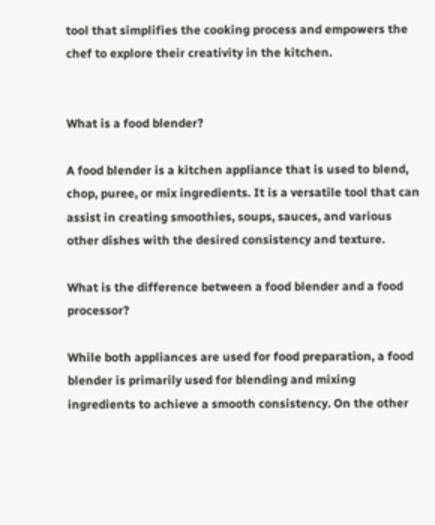tool that simplifies the cooking process and empowers the chef to explore their creativity in the kitchen.


What is a food blender?

A food blender is a kitchen appliance that is used to blend, chop, puree, or mix ingredients. It is a versatile tool that can assist in creating smoothies, soups, sauces, and various other dishes with the desired consistency and texture.

What is the difference between a food blender and a food processor?

While both appliances are used for food preparation, a food blender is primarily used for blending and mixing ingredients to achieve a smooth consistency. On the other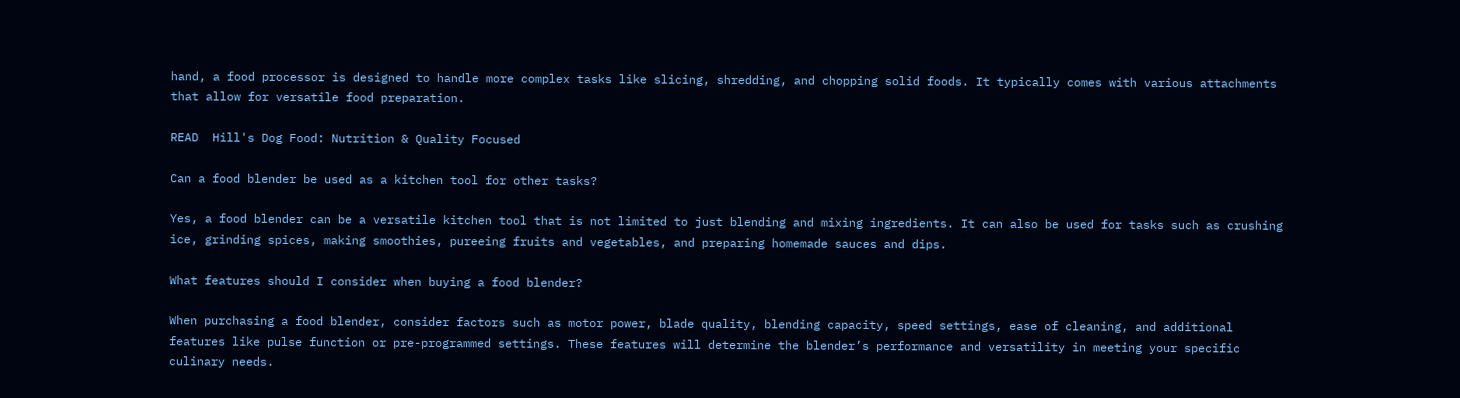hand, a food processor is designed to handle more complex tasks like slicing, shredding, and chopping solid foods. It typically comes with various attachments that allow for versatile food preparation.

READ  Hill's Dog Food: Nutrition & Quality Focused

Can a food blender be used as a kitchen tool for other tasks?

Yes, a food blender can be a versatile kitchen tool that is not limited to just blending and mixing ingredients. It can also be used for tasks such as crushing ice, grinding spices, making smoothies, pureeing fruits and vegetables, and preparing homemade sauces and dips.

What features should I consider when buying a food blender?

When purchasing a food blender, consider factors such as motor power, blade quality, blending capacity, speed settings, ease of cleaning, and additional features like pulse function or pre-programmed settings. These features will determine the blender’s performance and versatility in meeting your specific culinary needs.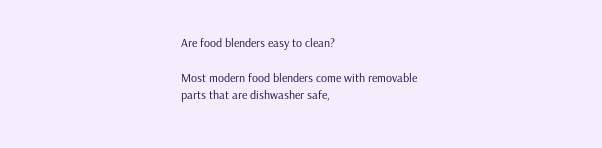Are food blenders easy to clean?

Most modern food blenders come with removable parts that are dishwasher safe,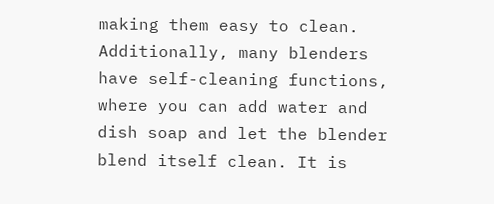making them easy to clean. Additionally, many blenders have self-cleaning functions, where you can add water and dish soap and let the blender blend itself clean. It is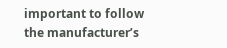important to follow the manufacturer’s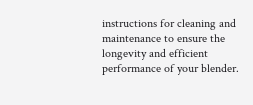instructions for cleaning and maintenance to ensure the longevity and efficient performance of your blender.